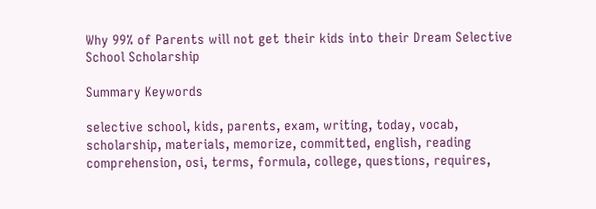Why 99% of Parents will not get their kids into their Dream Selective School Scholarship

Summary Keywords

selective school, kids, parents, exam, writing, today, vocab, scholarship, materials, memorize, committed, english, reading comprehension, osi, terms, formula, college, questions, requires,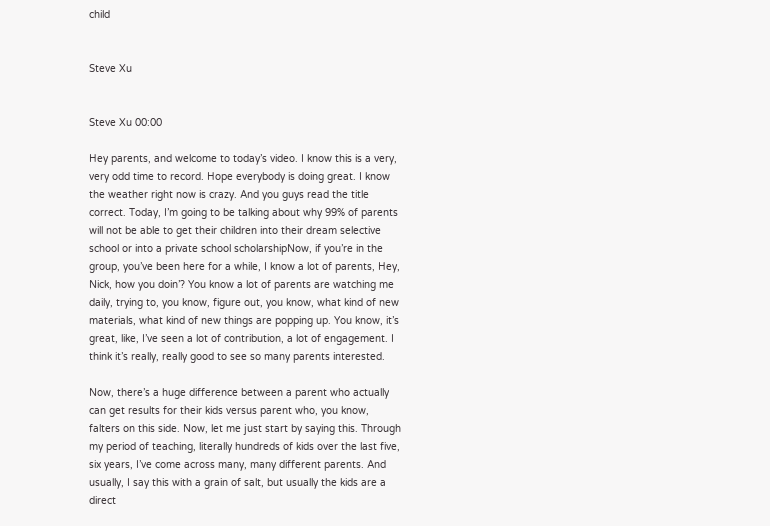child


Steve Xu


Steve Xu 00:00

Hey parents, and welcome to today’s video. I know this is a very, very odd time to record. Hope everybody is doing great. I know the weather right now is crazy. And you guys read the title correct. Today, I’m going to be talking about why 99% of parents will not be able to get their children into their dream selective school or into a private school scholarshipNow, if you’re in the group, you’ve been here for a while, I know a lot of parents, Hey, Nick, how you doin’? You know a lot of parents are watching me daily, trying to, you know, figure out, you know, what kind of new materials, what kind of new things are popping up. You know, it’s great, like, I’ve seen a lot of contribution, a lot of engagement. I think it’s really, really good to see so many parents interested.

Now, there’s a huge difference between a parent who actually can get results for their kids versus parent who, you know, falters on this side. Now, let me just start by saying this. Through my period of teaching, literally hundreds of kids over the last five, six years, I’ve come across many, many different parents. And usually, I say this with a grain of salt, but usually the kids are a direct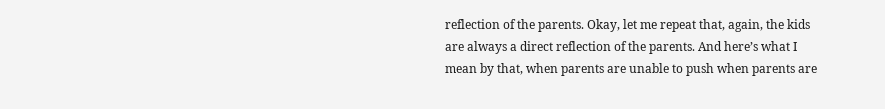reflection of the parents. Okay, let me repeat that, again, the kids are always a direct reflection of the parents. And here’s what I mean by that, when parents are unable to push when parents are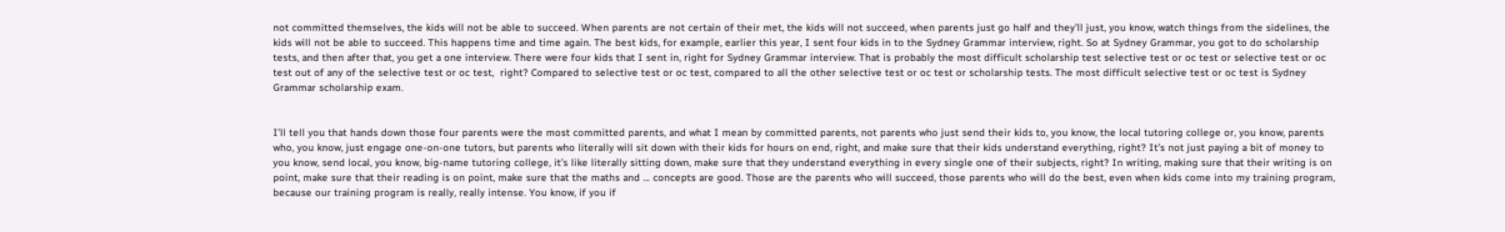not committed themselves, the kids will not be able to succeed. When parents are not certain of their met, the kids will not succeed, when parents just go half and they’ll just, you know, watch things from the sidelines, the kids will not be able to succeed. This happens time and time again. The best kids, for example, earlier this year, I sent four kids in to the Sydney Grammar interview, right. So at Sydney Grammar, you got to do scholarship tests, and then after that, you get a one interview. There were four kids that I sent in, right for Sydney Grammar interview. That is probably the most difficult scholarship test selective test or oc test or selective test or oc test out of any of the selective test or oc test,  right? Compared to selective test or oc test, compared to all the other selective test or oc test or scholarship tests. The most difficult selective test or oc test is Sydney Grammar scholarship exam.


I’ll tell you that hands down those four parents were the most committed parents, and what I mean by committed parents, not parents who just send their kids to, you know, the local tutoring college or, you know, parents who, you know, just engage one-on-one tutors, but parents who literally will sit down with their kids for hours on end, right, and make sure that their kids understand everything, right? It’s not just paying a bit of money to you know, send local, you know, big-name tutoring college, it’s like literally sitting down, make sure that they understand everything in every single one of their subjects, right? In writing, making sure that their writing is on point, make sure that their reading is on point, make sure that the maths and … concepts are good. Those are the parents who will succeed, those parents who will do the best, even when kids come into my training program, because our training program is really, really intense. You know, if you if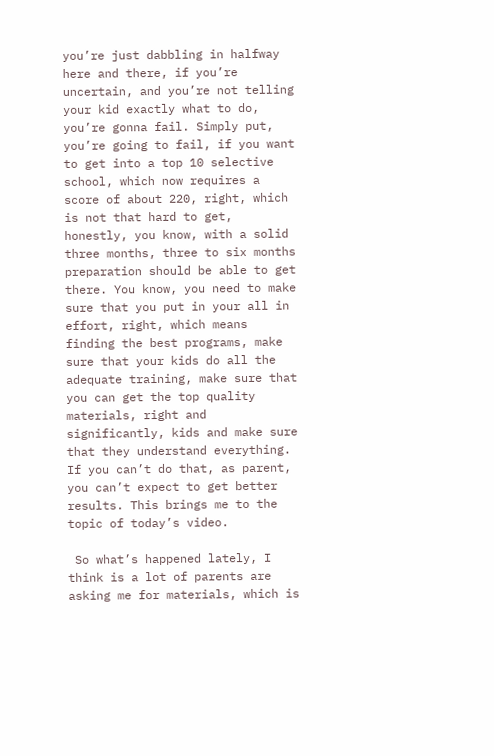you’re just dabbling in halfway here and there, if you’re uncertain, and you’re not telling your kid exactly what to do, you’re gonna fail. Simply put, you’re going to fail, if you want to get into a top 10 selective school, which now requires a score of about 220, right, which is not that hard to get, honestly, you know, with a solid three months, three to six months preparation should be able to get there. You know, you need to make sure that you put in your all in effort, right, which means finding the best programs, make sure that your kids do all the adequate training, make sure that you can get the top quality materials, right and significantly, kids and make sure that they understand everything. If you can’t do that, as parent, you can’t expect to get better results. This brings me to the topic of today’s video.

 So what’s happened lately, I think is a lot of parents are asking me for materials, which is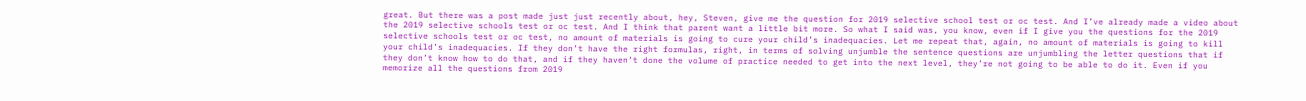great. But there was a post made just just recently about, hey, Steven, give me the question for 2019 selective school test or oc test. And I’ve already made a video about the 2019 selective schools test or oc test. And I think that parent want a little bit more. So what I said was, you know, even if I give you the questions for the 2019 selective schools test or oc test, no amount of materials is going to cure your child’s inadequacies. Let me repeat that, again, no amount of materials is going to kill your child’s inadequacies. If they don’t have the right formulas, right, in terms of solving unjumble the sentence questions are unjumbling the letter questions that if they don’t know how to do that, and if they haven’t done the volume of practice needed to get into the next level, they’re not going to be able to do it. Even if you memorize all the questions from 2019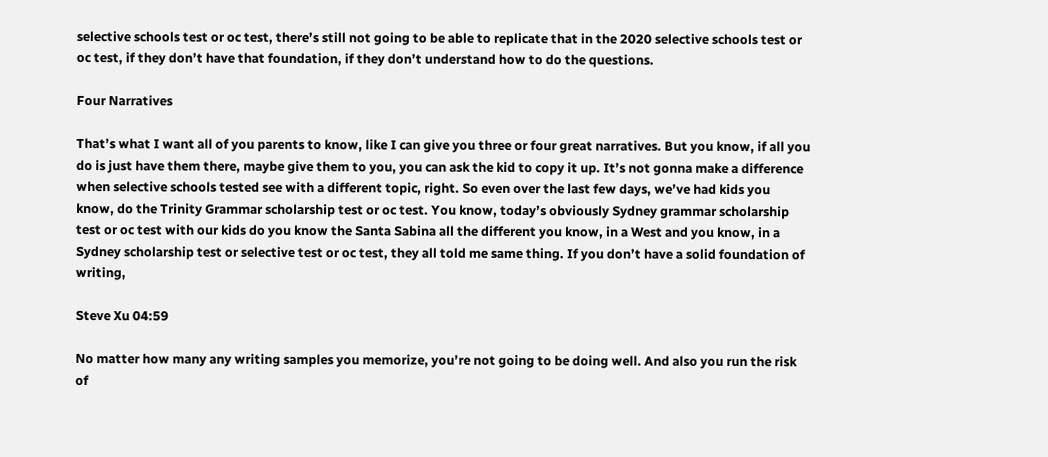selective schools test or oc test, there’s still not going to be able to replicate that in the 2020 selective schools test or oc test, if they don’t have that foundation, if they don’t understand how to do the questions.

Four Narratives

That’s what I want all of you parents to know, like I can give you three or four great narratives. But you know, if all you do is just have them there, maybe give them to you, you can ask the kid to copy it up. It’s not gonna make a difference when selective schools tested see with a different topic, right. So even over the last few days, we’ve had kids you know, do the Trinity Grammar scholarship test or oc test. You know, today’s obviously Sydney grammar scholarship test or oc test with our kids do you know the Santa Sabina all the different you know, in a West and you know, in a Sydney scholarship test or selective test or oc test, they all told me same thing. If you don’t have a solid foundation of writing,

Steve Xu 04:59

No matter how many any writing samples you memorize, you’re not going to be doing well. And also you run the risk of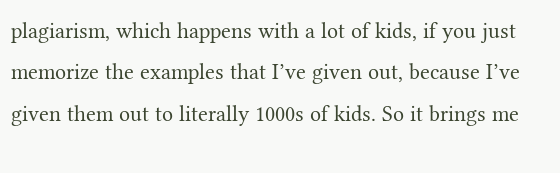plagiarism, which happens with a lot of kids, if you just memorize the examples that I’ve given out, because I’ve given them out to literally 1000s of kids. So it brings me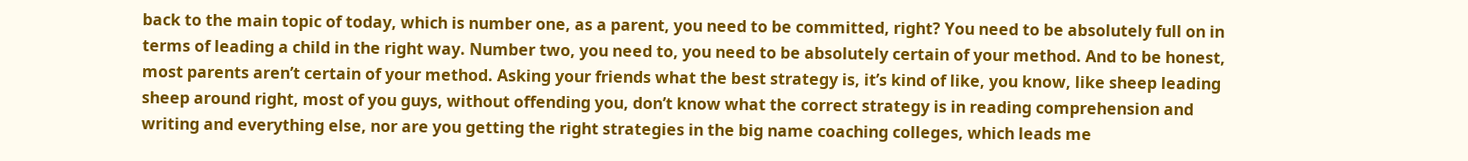back to the main topic of today, which is number one, as a parent, you need to be committed, right? You need to be absolutely full on in terms of leading a child in the right way. Number two, you need to, you need to be absolutely certain of your method. And to be honest, most parents aren’t certain of your method. Asking your friends what the best strategy is, it’s kind of like, you know, like sheep leading sheep around right, most of you guys, without offending you, don’t know what the correct strategy is in reading comprehension and writing and everything else, nor are you getting the right strategies in the big name coaching colleges, which leads me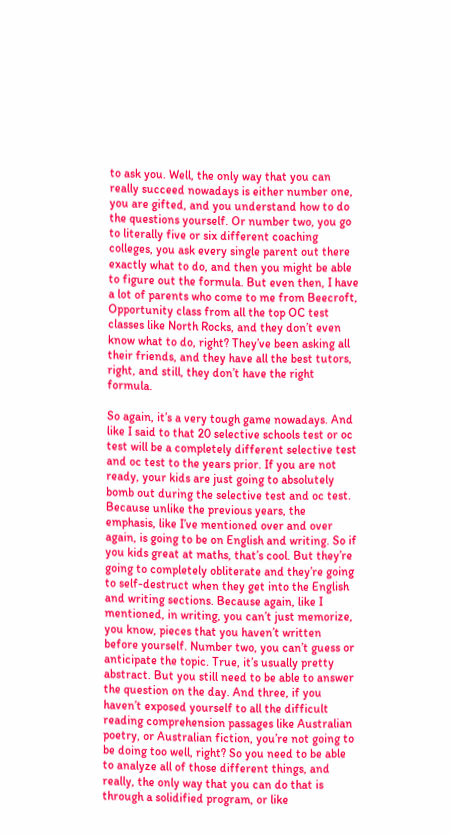to ask you. Well, the only way that you can really succeed nowadays is either number one, you are gifted, and you understand how to do the questions yourself. Or number two, you go to literally five or six different coaching colleges, you ask every single parent out there exactly what to do, and then you might be able to figure out the formula. But even then, I have a lot of parents who come to me from Beecroft, Opportunity class from all the top OC test classes like North Rocks, and they don’t even know what to do, right? They’ve been asking all their friends, and they have all the best tutors, right, and still, they don’t have the right formula.

So again, it’s a very tough game nowadays. And like I said to that 20 selective schools test or oc test will be a completely different selective test and oc test to the years prior. If you are not ready, your kids are just going to absolutely bomb out during the selective test and oc test. Because unlike the previous years, the emphasis, like I’ve mentioned over and over again, is going to be on English and writing. So if you kids great at maths, that’s cool. But they’re going to completely obliterate and they’re going to self-destruct when they get into the English and writing sections. Because again, like I mentioned, in writing, you can’t just memorize, you know, pieces that you haven’t written before yourself. Number two, you can’t guess or anticipate the topic. True, it’s usually pretty abstract. But you still need to be able to answer the question on the day. And three, if you haven’t exposed yourself to all the difficult reading comprehension passages like Australian poetry, or Australian fiction, you’re not going to be doing too well, right? So you need to be able to analyze all of those different things, and really, the only way that you can do that is through a solidified program, or like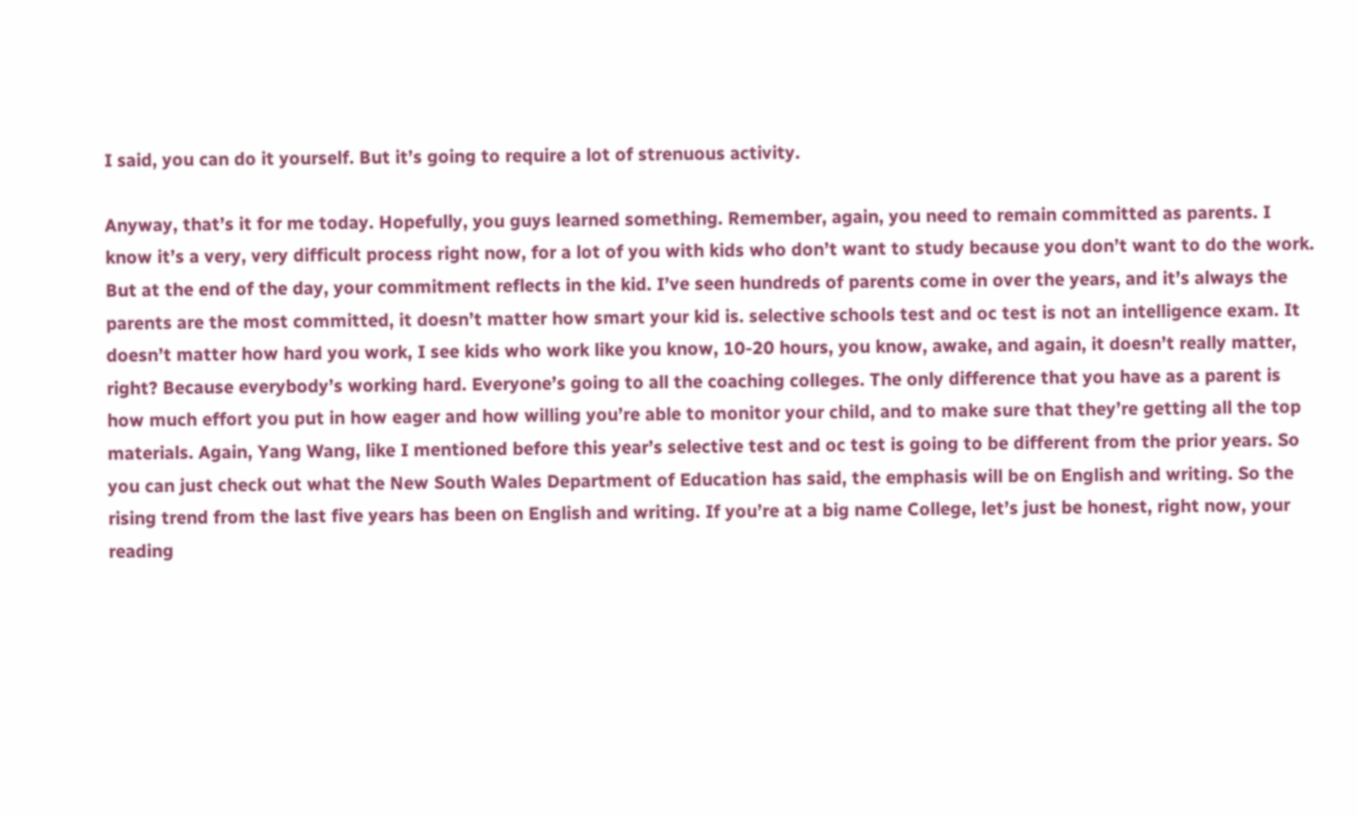I said, you can do it yourself. But it’s going to require a lot of strenuous activity.

Anyway, that’s it for me today. Hopefully, you guys learned something. Remember, again, you need to remain committed as parents. I know it’s a very, very difficult process right now, for a lot of you with kids who don’t want to study because you don’t want to do the work. But at the end of the day, your commitment reflects in the kid. I’ve seen hundreds of parents come in over the years, and it’s always the parents are the most committed, it doesn’t matter how smart your kid is. selective schools test and oc test is not an intelligence exam. It doesn’t matter how hard you work, I see kids who work like you know, 10-20 hours, you know, awake, and again, it doesn’t really matter, right? Because everybody’s working hard. Everyone’s going to all the coaching colleges. The only difference that you have as a parent is how much effort you put in how eager and how willing you’re able to monitor your child, and to make sure that they’re getting all the top materials. Again, Yang Wang, like I mentioned before this year’s selective test and oc test is going to be different from the prior years. So you can just check out what the New South Wales Department of Education has said, the emphasis will be on English and writing. So the rising trend from the last five years has been on English and writing. If you’re at a big name College, let’s just be honest, right now, your reading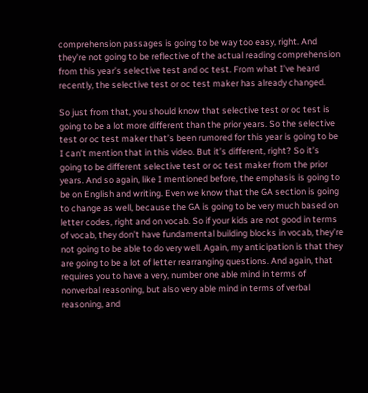comprehension passages is going to be way too easy, right. And they’re not going to be reflective of the actual reading comprehension from this year’s selective test and oc test. From what I’ve heard recently, the selective test or oc test maker has already changed.

So just from that, you should know that selective test or oc test is going to be a lot more different than the prior years. So the selective test or oc test maker that’s been rumored for this year is going to be I can’t mention that in this video. But it’s different, right? So it’s going to be different selective test or oc test maker from the prior years. And so again, like I mentioned before, the emphasis is going to be on English and writing. Even we know that the GA section is going to change as well, because the GA is going to be very much based on letter codes, right and on vocab. So if your kids are not good in terms of vocab, they don’t have fundamental building blocks in vocab, they’re not going to be able to do very well. Again, my anticipation is that they are going to be a lot of letter rearranging questions. And again, that requires you to have a very, number one able mind in terms of nonverbal reasoning, but also very able mind in terms of verbal reasoning, and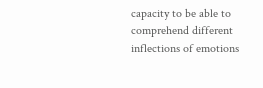capacity to be able to comprehend different inflections of emotions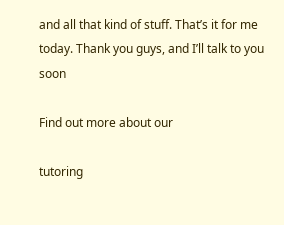and all that kind of stuff. That’s it for me today. Thank you guys, and I’ll talk to you soon

Find out more about our

tutoring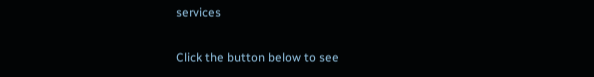services

Click the button below to see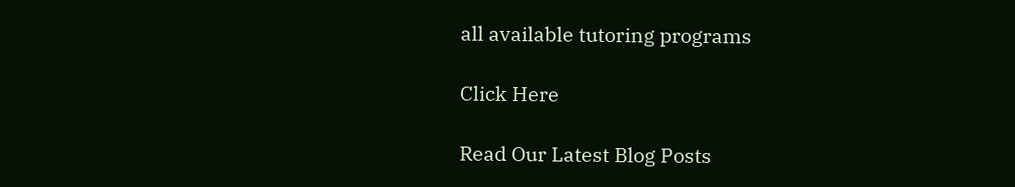all available tutoring programs

Click Here

Read Our Latest Blog Posts